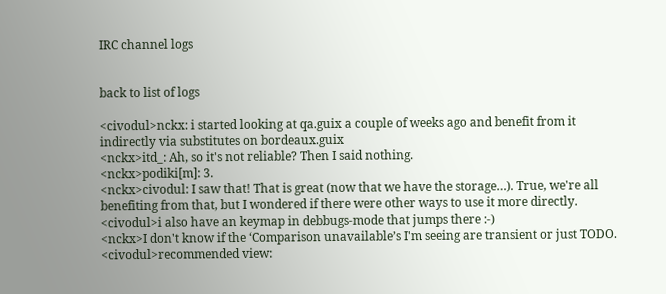IRC channel logs


back to list of logs

<civodul>nckx: i started looking at qa.guix a couple of weeks ago and benefit from it indirectly via substitutes on bordeaux.guix
<nckx>itd_: Ah, so it's not reliable? Then I said nothing.
<nckx>podiki[m]: 3.
<nckx>civodul: I saw that! That is great (now that we have the storage…). True, we're all benefiting from that, but I wondered if there were other ways to use it more directly.
<civodul>i also have an keymap in debbugs-mode that jumps there :-)
<nckx>I don't know if the ‘Comparison unavailable’s I'm seeing are transient or just TODO.
<civodul>recommended view: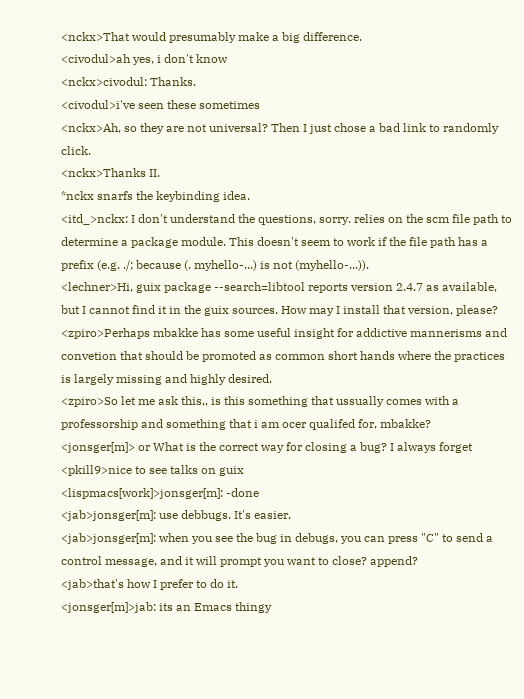<nckx>That would presumably make a big difference.
<civodul>ah yes, i don't know
<nckx>civodul: Thanks.
<civodul>i've seen these sometimes
<nckx>Ah, so they are not universal? Then I just chose a bad link to randomly click.
<nckx>Thanks II.
*nckx snarfs the keybinding idea.
<itd_>nckx: I don't understand the questions, sorry. relies on the scm file path to determine a package module. This doesn't seem to work if the file path has a prefix (e.g. ./; because (. myhello-...) is not (myhello-...)).
<lechner>Hi, guix package --search=libtool reports version 2.4.7 as available, but I cannot find it in the guix sources. How may I install that version, please?
<zpiro>Perhaps mbakke has some useful insight for addictive mannerisms and convetion that should be promoted as common short hands where the practices is largely missing and highly desired.
<zpiro>So let me ask this,, is this something that ussually comes with a professorship and something that i am ocer qualifed for, mbakke?
<jonsger[m]> or What is the correct way for closing a bug? I always forget
<pkill9>nice to see talks on guix
<lispmacs[work]>jonsger[m]: -done
<jab>jonsger[m]: use debbugs. It's easier.
<jab>jonsger[m]: when you see the bug in debugs, you can press "C" to send a control message, and it will prompt you want to close? append?
<jab>that's how I prefer to do it.
<jonsger[m]>jab: its an Emacs thingy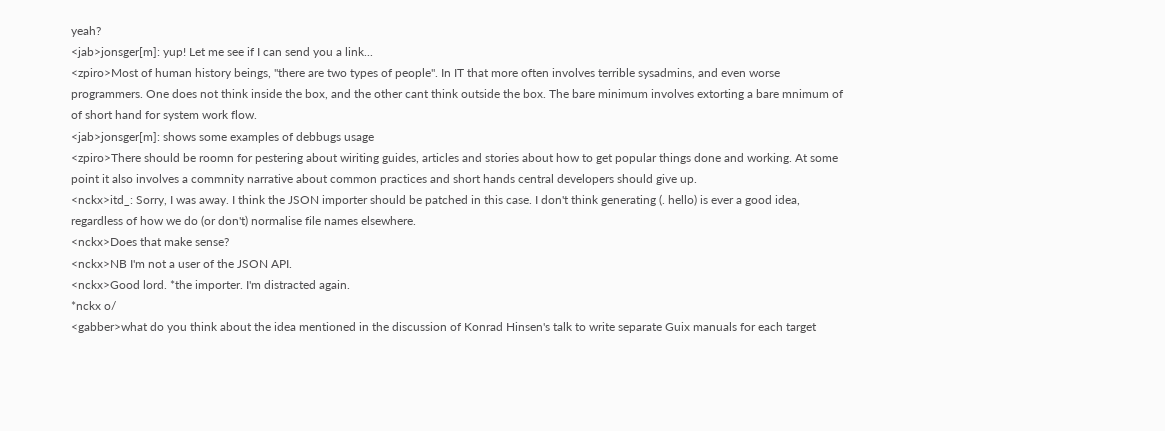yeah?
<jab>jonsger[m]: yup! Let me see if I can send you a link...
<zpiro>Most of human history beings, "there are two types of people". In IT that more often involves terrible sysadmins, and even worse programmers. One does not think inside the box, and the other cant think outside the box. The bare minimum involves extorting a bare mnimum of of short hand for system work flow.
<jab>jonsger[m]: shows some examples of debbugs usage
<zpiro>There should be roomn for pestering about wiriting guides, articles and stories about how to get popular things done and working. At some point it also involves a commnity narrative about common practices and short hands central developers should give up.
<nckx>itd_: Sorry, I was away. I think the JSON importer should be patched in this case. I don't think generating (. hello) is ever a good idea, regardless of how we do (or don't) normalise file names elsewhere.
<nckx>Does that make sense?
<nckx>NB I'm not a user of the JSON API.
<nckx>Good lord. *the importer. I'm distracted again.
*nckx o/
<gabber>what do you think about the idea mentioned in the discussion of Konrad Hinsen's talk to write separate Guix manuals for each target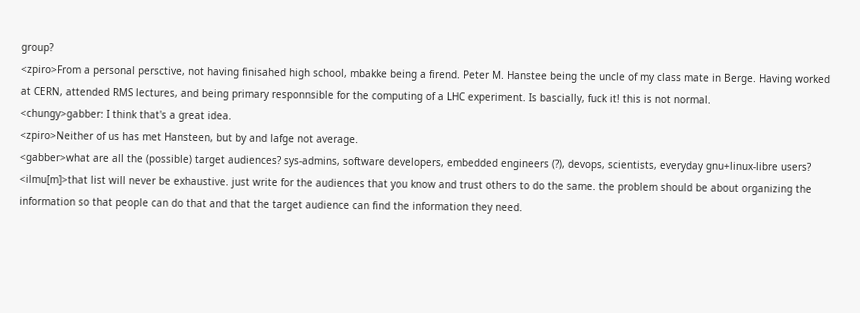group?
<zpiro>From a personal persctive, not having finisahed high school, mbakke being a firend. Peter M. Hanstee being the uncle of my class mate in Berge. Having worked at CERN, attended RMS lectures, and being primary responnsible for the computing of a LHC experiment. Is bascially, fuck it! this is not normal.
<chungy>gabber: I think that's a great idea.
<zpiro>Neither of us has met Hansteen, but by and lafge not average.
<gabber>what are all the (possible) target audiences? sys-admins, software developers, embedded engineers (?), devops, scientists, everyday gnu+linux-libre users?
<ilmu[m]>that list will never be exhaustive. just write for the audiences that you know and trust others to do the same. the problem should be about organizing the information so that people can do that and that the target audience can find the information they need.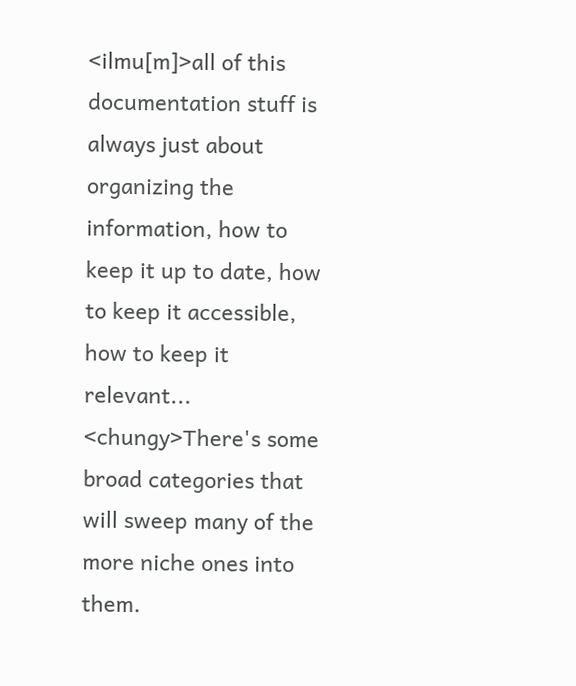<ilmu[m]>all of this documentation stuff is always just about organizing the information, how to keep it up to date, how to keep it accessible, how to keep it relevant...
<chungy>There's some broad categories that will sweep many of the more niche ones into them.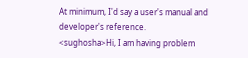At minimum, I'd say a user's manual and developer's reference.
<sughosha>Hi, I am having problem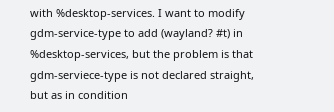with %desktop-services. I want to modify gdm-service-type to add (wayland? #t) in %desktop-services, but the problem is that gdm-serviece-type is not declared straight, but as in condition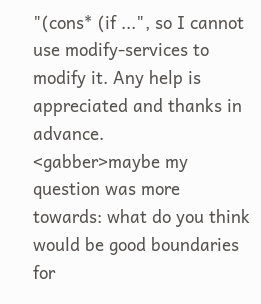"(cons* (if ...", so I cannot use modify-services to modify it. Any help is appreciated and thanks in advance.
<gabber>maybe my question was more towards: what do you think would be good boundaries for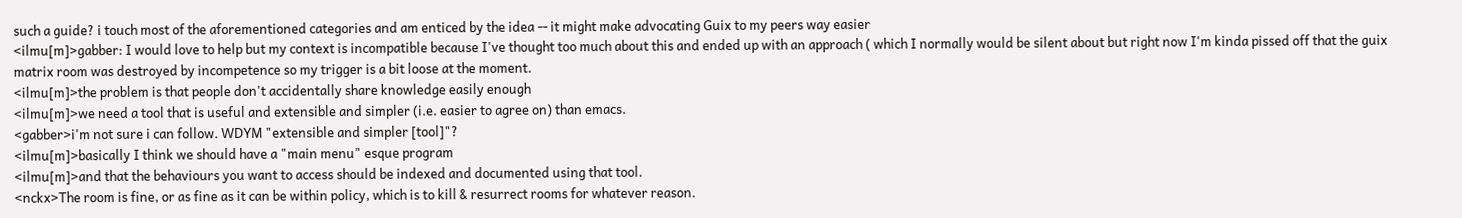such a guide? i touch most of the aforementioned categories and am enticed by the idea -- it might make advocating Guix to my peers way easier
<ilmu[m]>gabber: I would love to help but my context is incompatible because I've thought too much about this and ended up with an approach ( which I normally would be silent about but right now I'm kinda pissed off that the guix matrix room was destroyed by incompetence so my trigger is a bit loose at the moment.
<ilmu[m]>the problem is that people don't accidentally share knowledge easily enough
<ilmu[m]>we need a tool that is useful and extensible and simpler (i.e. easier to agree on) than emacs.
<gabber>i'm not sure i can follow. WDYM "extensible and simpler [tool]"?
<ilmu[m]>basically I think we should have a "main menu" esque program
<ilmu[m]>and that the behaviours you want to access should be indexed and documented using that tool.
<nckx>The room is fine, or as fine as it can be within policy, which is to kill & resurrect rooms for whatever reason.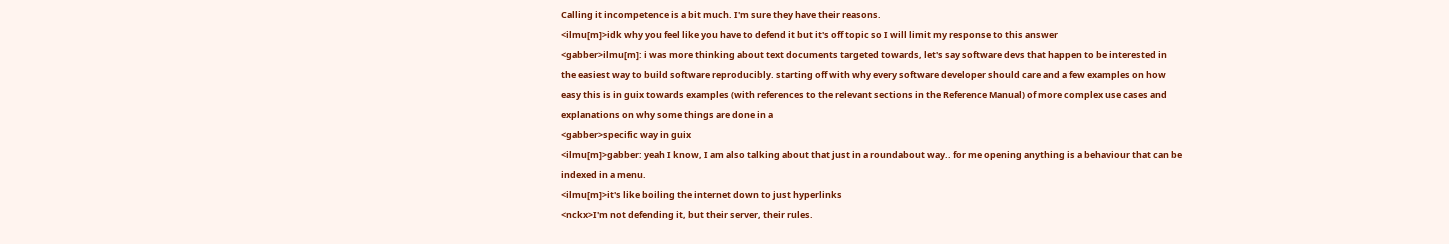Calling it incompetence is a bit much. I'm sure they have their reasons.
<ilmu[m]>idk why you feel like you have to defend it but it's off topic so I will limit my response to this answer
<gabber>ilmu[m]: i was more thinking about text documents targeted towards, let's say software devs that happen to be interested in the easiest way to build software reproducibly. starting off with why every software developer should care and a few examples on how easy this is in guix towards examples (with references to the relevant sections in the Reference Manual) of more complex use cases and explanations on why some things are done in a
<gabber>specific way in guix
<ilmu[m]>gabber: yeah I know, I am also talking about that just in a roundabout way.. for me opening anything is a behaviour that can be indexed in a menu.
<ilmu[m]>it's like boiling the internet down to just hyperlinks
<nckx>I'm not defending it, but their server, their rules.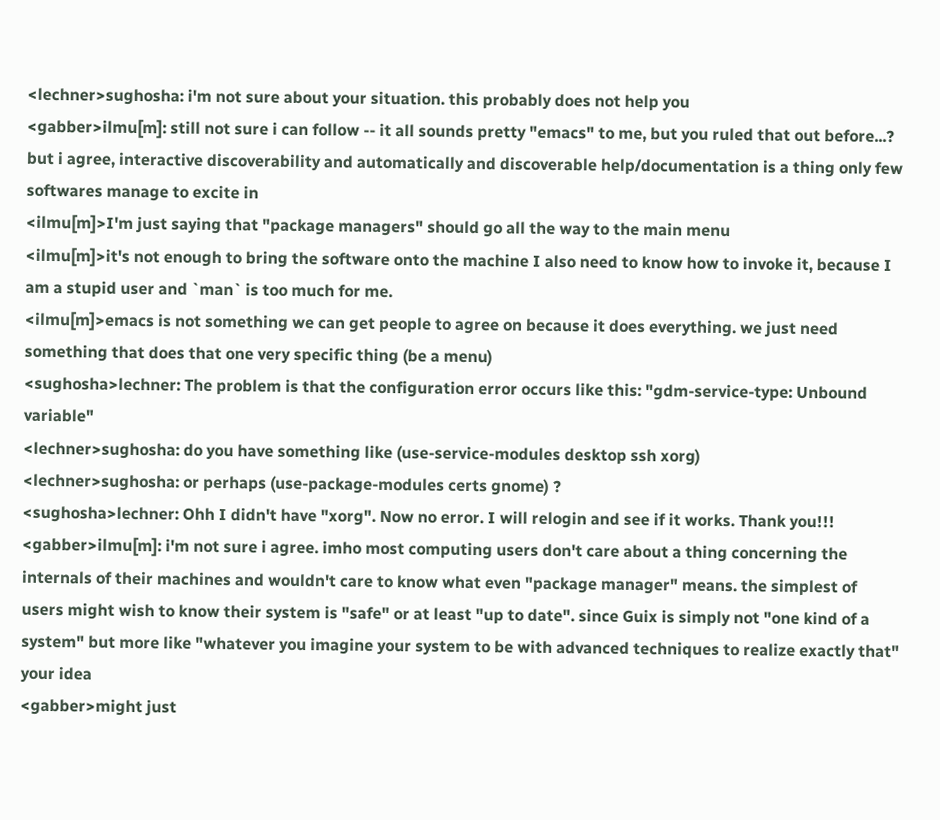<lechner>sughosha: i'm not sure about your situation. this probably does not help you
<gabber>ilmu[m]: still not sure i can follow -- it all sounds pretty "emacs" to me, but you ruled that out before...? but i agree, interactive discoverability and automatically and discoverable help/documentation is a thing only few softwares manage to excite in
<ilmu[m]>I'm just saying that "package managers" should go all the way to the main menu
<ilmu[m]>it's not enough to bring the software onto the machine I also need to know how to invoke it, because I am a stupid user and `man` is too much for me.
<ilmu[m]>emacs is not something we can get people to agree on because it does everything. we just need something that does that one very specific thing (be a menu)
<sughosha>lechner: The problem is that the configuration error occurs like this: "gdm-service-type: Unbound variable"
<lechner>sughosha: do you have something like (use-service-modules desktop ssh xorg)
<lechner>sughosha: or perhaps (use-package-modules certs gnome) ?
<sughosha>lechner: Ohh I didn't have "xorg". Now no error. I will relogin and see if it works. Thank you!!!
<gabber>ilmu[m]: i'm not sure i agree. imho most computing users don't care about a thing concerning the internals of their machines and wouldn't care to know what even "package manager" means. the simplest of users might wish to know their system is "safe" or at least "up to date". since Guix is simply not "one kind of a system" but more like "whatever you imagine your system to be with advanced techniques to realize exactly that" your idea
<gabber>might just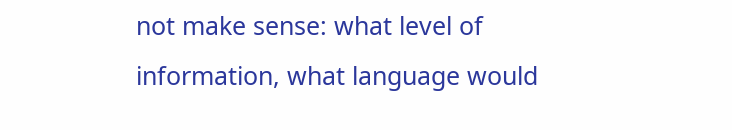not make sense: what level of information, what language would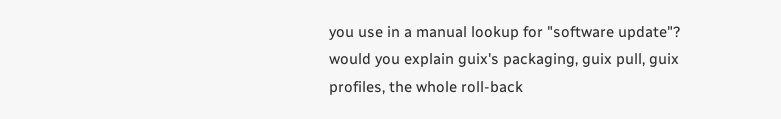you use in a manual lookup for "software update"? would you explain guix's packaging, guix pull, guix profiles, the whole roll-back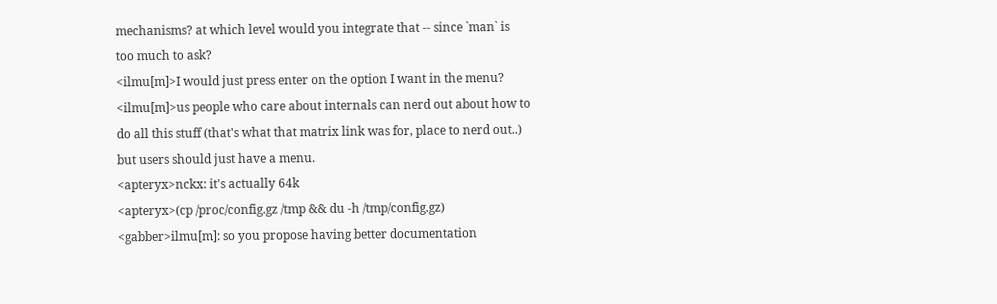mechanisms? at which level would you integrate that -- since `man` is too much to ask?
<ilmu[m]>I would just press enter on the option I want in the menu?
<ilmu[m]>us people who care about internals can nerd out about how to do all this stuff (that's what that matrix link was for, place to nerd out..) but users should just have a menu.
<apteryx>nckx: it's actually 64k
<apteryx>(cp /proc/config.gz /tmp && du -h /tmp/config.gz)
<gabber>ilmu[m]: so you propose having better documentation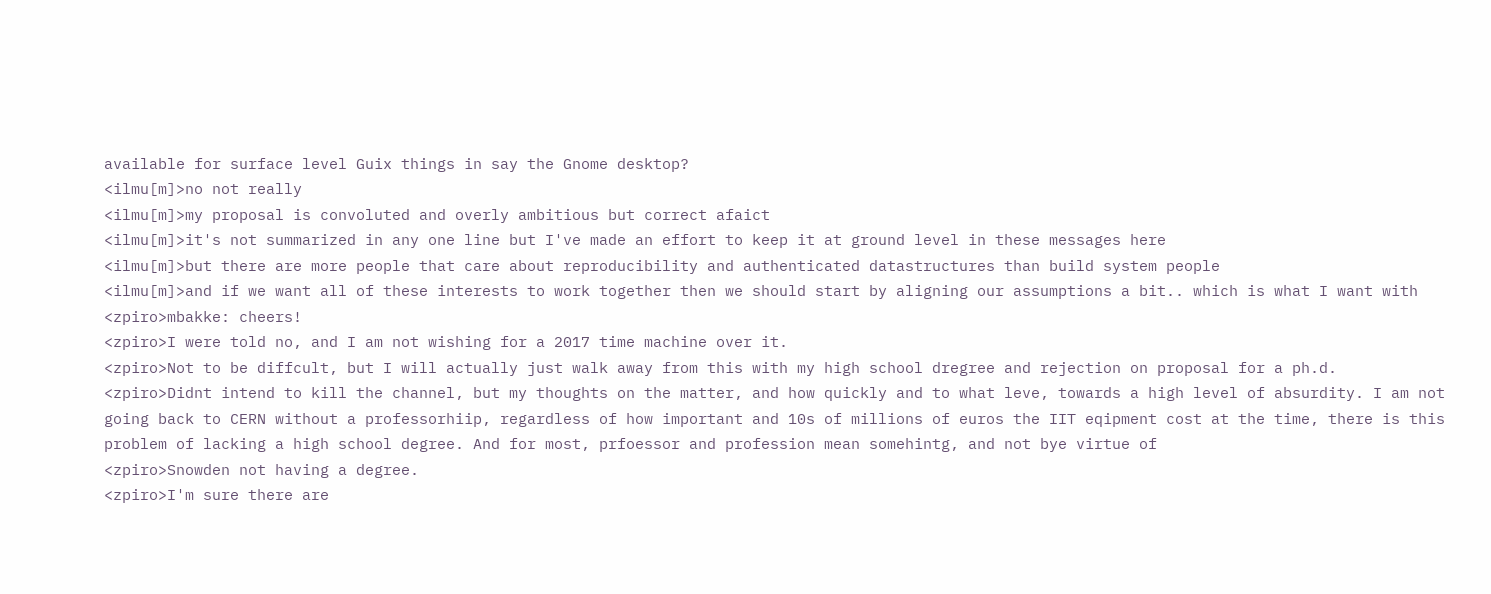available for surface level Guix things in say the Gnome desktop?
<ilmu[m]>no not really
<ilmu[m]>my proposal is convoluted and overly ambitious but correct afaict
<ilmu[m]>it's not summarized in any one line but I've made an effort to keep it at ground level in these messages here
<ilmu[m]>but there are more people that care about reproducibility and authenticated datastructures than build system people
<ilmu[m]>and if we want all of these interests to work together then we should start by aligning our assumptions a bit.. which is what I want with
<zpiro>mbakke: cheers!
<zpiro>I were told no, and I am not wishing for a 2017 time machine over it.
<zpiro>Not to be diffcult, but I will actually just walk away from this with my high school dregree and rejection on proposal for a ph.d.
<zpiro>Didnt intend to kill the channel, but my thoughts on the matter, and how quickly and to what leve, towards a high level of absurdity. I am not going back to CERN without a professorhiip, regardless of how important and 10s of millions of euros the IIT eqipment cost at the time, there is this problem of lacking a high school degree. And for most, prfoessor and profession mean somehintg, and not bye virtue of
<zpiro>Snowden not having a degree.
<zpiro>I'm sure there are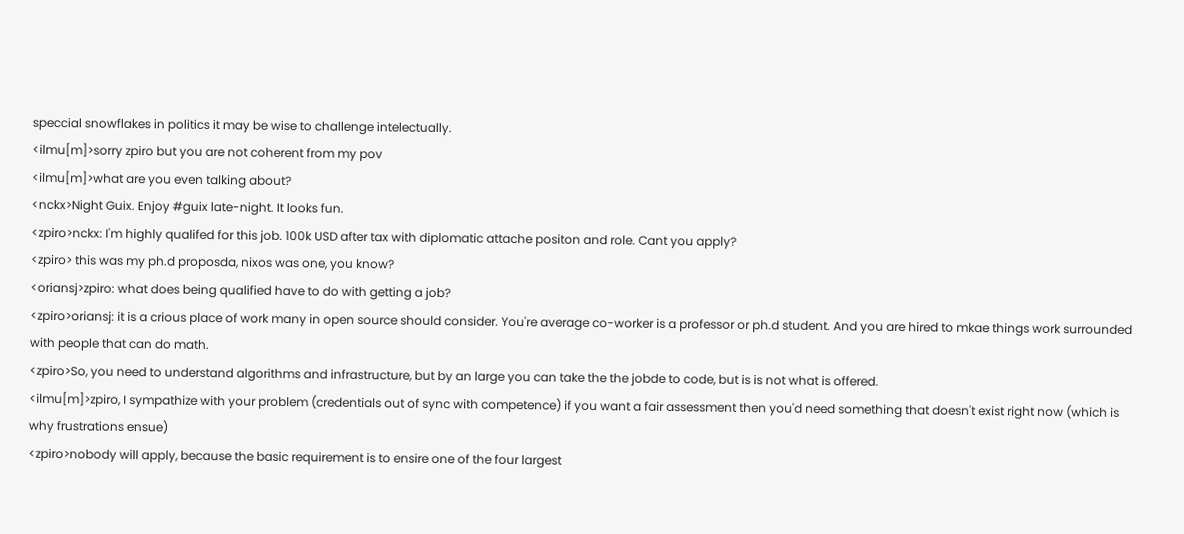speccial snowflakes in politics it may be wise to challenge intelectually.
<ilmu[m]>sorry zpiro but you are not coherent from my pov
<ilmu[m]>what are you even talking about?
<nckx>Night Guix. Enjoy #guix late-night. It looks fun.
<zpiro>nckx: I'm highly qualifed for this job. 100k USD after tax with diplomatic attache positon and role. Cant you apply?
<zpiro> this was my ph.d proposda, nixos was one, you know?
<oriansj>zpiro: what does being qualified have to do with getting a job?
<zpiro>oriansj: it is a crious place of work many in open source should consider. You're average co-worker is a professor or ph.d student. And you are hired to mkae things work surrounded with people that can do math.
<zpiro>So, you need to understand algorithms and infrastructure, but by an large you can take the the jobde to code, but is is not what is offered.
<ilmu[m]>zpiro, I sympathize with your problem (credentials out of sync with competence) if you want a fair assessment then you'd need something that doesn't exist right now (which is why frustrations ensue)
<zpiro>nobody will apply, because the basic requirement is to ensire one of the four largest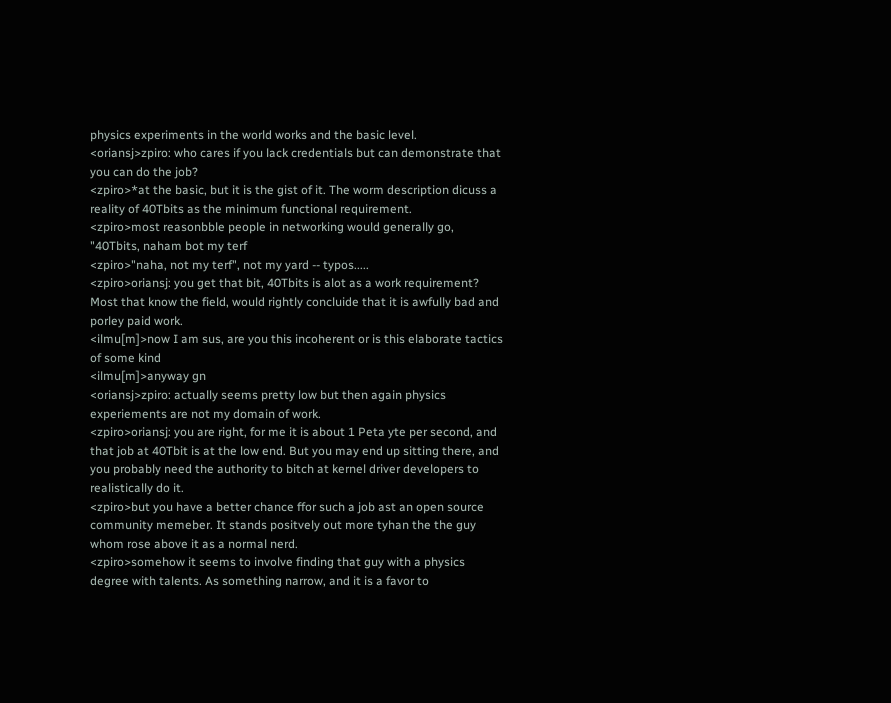physics experiments in the world works and the basic level.
<oriansj>zpiro: who cares if you lack credentials but can demonstrate that you can do the job?
<zpiro>*at the basic, but it is the gist of it. The worm description dicuss a reality of 40Tbits as the minimum functional requirement.
<zpiro>most reasonbble people in networking would generally go, "40Tbits, naham bot my terf
<zpiro>"naha, not my terf", not my yard -- typos.....
<zpiro>oriansj: you get that bit, 40Tbits is alot as a work requirement? Most that know the field, would rightly concluide that it is awfully bad and porley paid work.
<ilmu[m]>now I am sus, are you this incoherent or is this elaborate tactics of some kind
<ilmu[m]>anyway gn
<oriansj>zpiro: actually seems pretty low but then again physics experiements are not my domain of work.
<zpiro>oriansj: you are right, for me it is about 1 Peta yte per second, and that job at 40Tbit is at the low end. But you may end up sitting there, and you probably need the authority to bitch at kernel driver developers to realistically do it.
<zpiro>but you have a better chance ffor such a job ast an open source community memeber. It stands positvely out more tyhan the the guy whom rose above it as a normal nerd.
<zpiro>somehow it seems to involve finding that guy with a physics degree with talents. As something narrow, and it is a favor to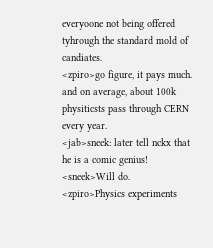everyoone not being offered tyhrough the standard mold of candiates.
<zpiro>go figure, it pays much. and on average, about 100k physiticsts pass through CERN every year.
<jab>sneek: later tell nckx that he is a comic genius!
<sneek>Will do.
<zpiro>Physics experiments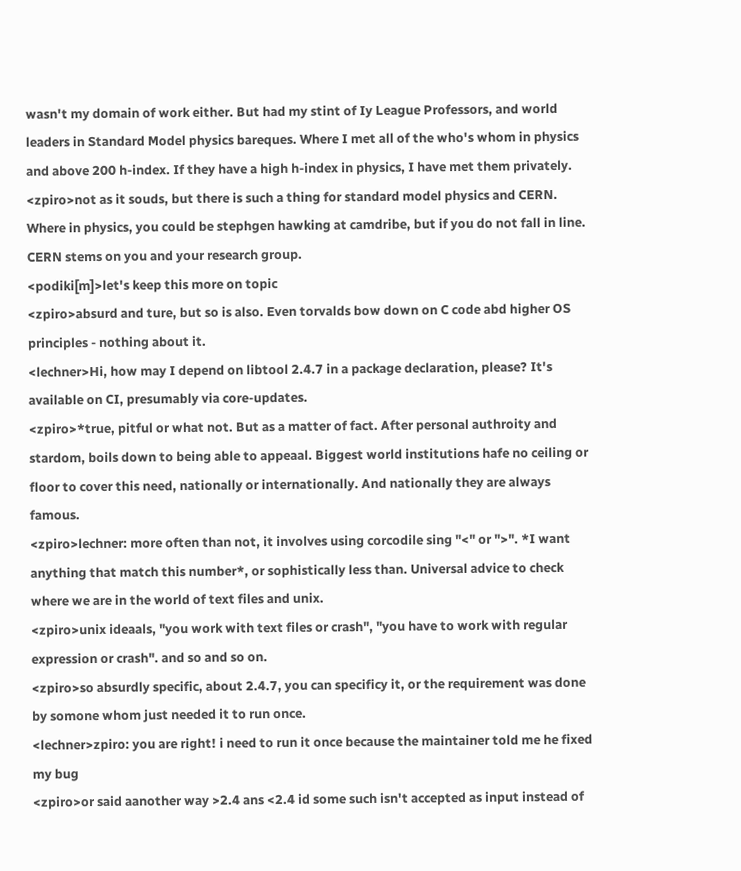wasn't my domain of work either. But had my stint of Iy League Professors, and world leaders in Standard Model physics bareques. Where I met all of the who's whom in physics and above 200 h-index. If they have a high h-index in physics, I have met them privately.
<zpiro>not as it souds, but there is such a thing for standard model physics and CERN. Where in physics, you could be stephgen hawking at camdribe, but if you do not fall in line. CERN stems on you and your research group.
<podiki[m]>let's keep this more on topic
<zpiro>absurd and ture, but so is also. Even torvalds bow down on C code abd higher OS principles - nothing about it.
<lechner>Hi, how may I depend on libtool 2.4.7 in a package declaration, please? It's available on CI, presumably via core-updates.
<zpiro>*true, pitful or what not. But as a matter of fact. After personal authroity and stardom, boils down to being able to appeaal. Biggest world institutions hafe no ceiling or floor to cover this need, nationally or internationally. And nationally they are always famous.
<zpiro>lechner: more often than not, it involves using corcodile sing "<" or ">". *I want anything that match this number*, or sophistically less than. Universal advice to check where we are in the world of text files and unix.
<zpiro>unix ideaals, "you work with text files or crash", "you have to work with regular expression or crash". and so and so on.
<zpiro>so absurdly specific, about 2.4.7, you can specificy it, or the requirement was done by somone whom just needed it to run once.
<lechner>zpiro: you are right! i need to run it once because the maintainer told me he fixed my bug
<zpiro>or said aanother way >2.4 ans <2.4 id some such isn't accepted as input instead of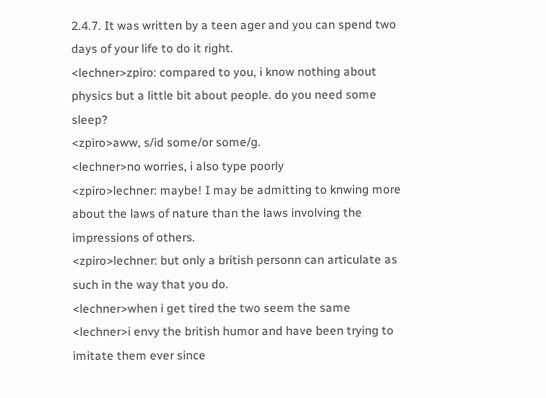2.4.7. It was written by a teen ager and you can spend two days of your life to do it right.
<lechner>zpiro: compared to you, i know nothing about physics but a little bit about people. do you need some sleep?
<zpiro>aww, s/id some/or some/g.
<lechner>no worries, i also type poorly
<zpiro>lechner: maybe! I may be admitting to knwing more about the laws of nature than the laws involving the impressions of others.
<zpiro>lechner: but only a british personn can articulate as such in the way that you do.
<lechner>when i get tired the two seem the same
<lechner>i envy the british humor and have been trying to imitate them ever since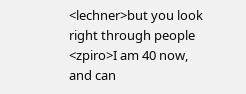<lechner>but you look right through people
<zpiro>I am 40 now, and can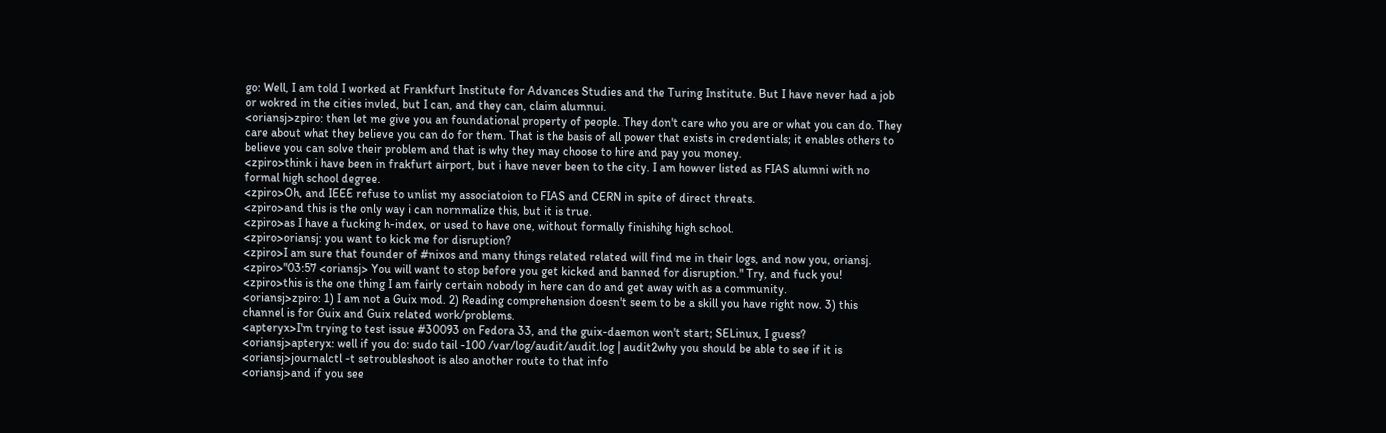go: Well, I am told I worked at Frankfurt Institute for Advances Studies and the Turing Institute. But I have never had a job or wokred in the cities invled, but I can, and they can, claim alumnui.
<oriansj>zpiro: then let me give you an foundational property of people. They don't care who you are or what you can do. They care about what they believe you can do for them. That is the basis of all power that exists in credentials; it enables others to believe you can solve their problem and that is why they may choose to hire and pay you money.
<zpiro>think i have been in frakfurt airport, but i have never been to the city. I am howver listed as FIAS alumni with no formal high school degree.
<zpiro>Oh, and IEEE refuse to unlist my associatoion to FIAS and CERN in spite of direct threats.
<zpiro>and this is the only way i can nornmalize this, but it is true.
<zpiro>as I have a fucking h-index, or used to have one, without formally finishihg high school.
<zpiro>oriansj: you want to kick me for disruption?
<zpiro>I am sure that founder of #nixos and many things related related will find me in their logs, and now you, oriansj.
<zpiro>"03:57 <oriansj> You will want to stop before you get kicked and banned for disruption." Try, and fuck you!
<zpiro>this is the one thing I am fairly certain nobody in here can do and get away with as a community.
<oriansj>zpiro: 1) I am not a Guix mod. 2) Reading comprehension doesn't seem to be a skill you have right now. 3) this channel is for Guix and Guix related work/problems.
<apteryx>I'm trying to test issue #30093 on Fedora 33, and the guix-daemon won't start; SELinux, I guess?
<oriansj>apteryx: well if you do: sudo tail -100 /var/log/audit/audit.log | audit2why you should be able to see if it is
<oriansj>journalctl -t setroubleshoot is also another route to that info
<oriansj>and if you see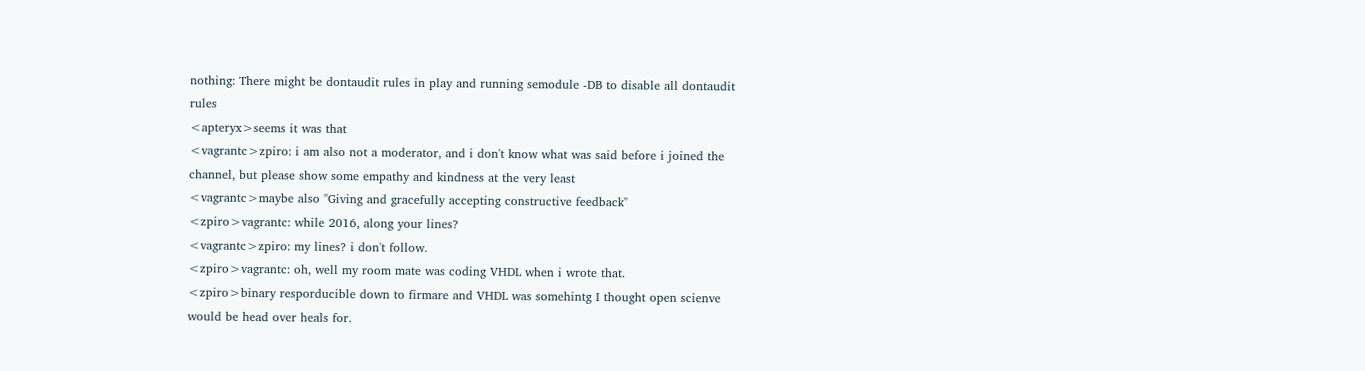nothing: There might be dontaudit rules in play and running semodule -DB to disable all dontaudit rules
<apteryx>seems it was that
<vagrantc>zpiro: i am also not a moderator, and i don't know what was said before i joined the channel, but please show some empathy and kindness at the very least
<vagrantc>maybe also "Giving and gracefully accepting constructive feedback"
<zpiro>vagrantc: while 2016, along your lines?
<vagrantc>zpiro: my lines? i don't follow.
<zpiro>vagrantc: oh, well my room mate was coding VHDL when i wrote that.
<zpiro>binary resporducible down to firmare and VHDL was somehintg I thought open scienve would be head over heals for.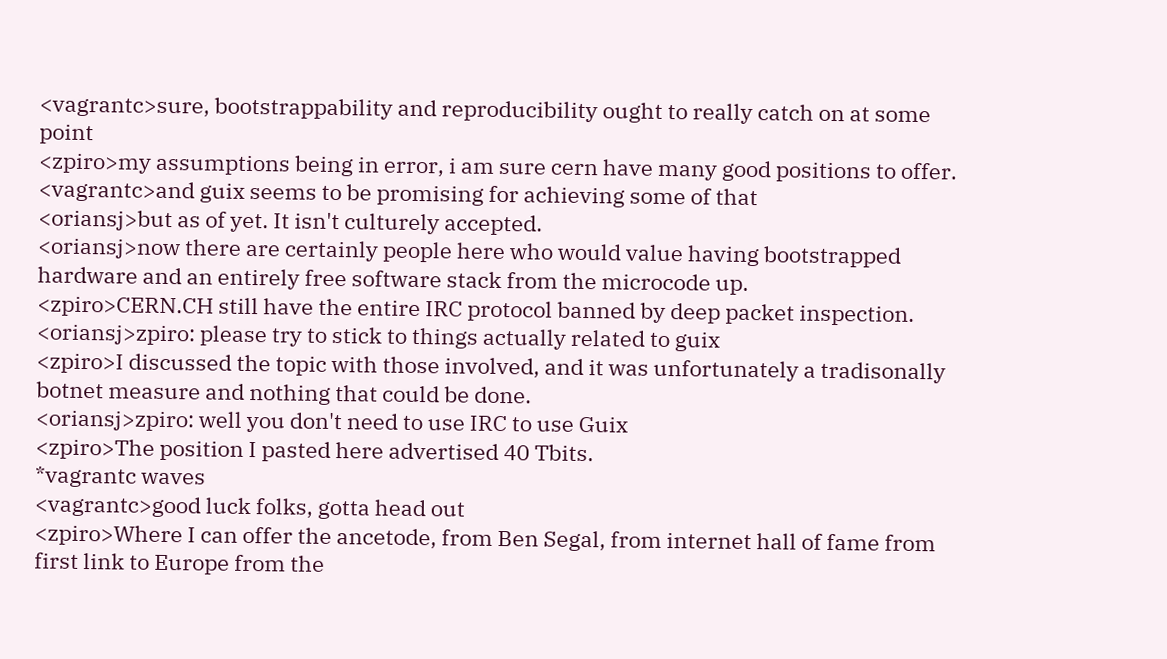<vagrantc>sure, bootstrappability and reproducibility ought to really catch on at some point
<zpiro>my assumptions being in error, i am sure cern have many good positions to offer.
<vagrantc>and guix seems to be promising for achieving some of that
<oriansj>but as of yet. It isn't culturely accepted.
<oriansj>now there are certainly people here who would value having bootstrapped hardware and an entirely free software stack from the microcode up.
<zpiro>CERN.CH still have the entire IRC protocol banned by deep packet inspection.
<oriansj>zpiro: please try to stick to things actually related to guix
<zpiro>I discussed the topic with those involved, and it was unfortunately a tradisonally botnet measure and nothing that could be done.
<oriansj>zpiro: well you don't need to use IRC to use Guix
<zpiro>The position I pasted here advertised 40 Tbits.
*vagrantc waves
<vagrantc>good luck folks, gotta head out
<zpiro>Where I can offer the ancetode, from Ben Segal, from internet hall of fame from first link to Europe from the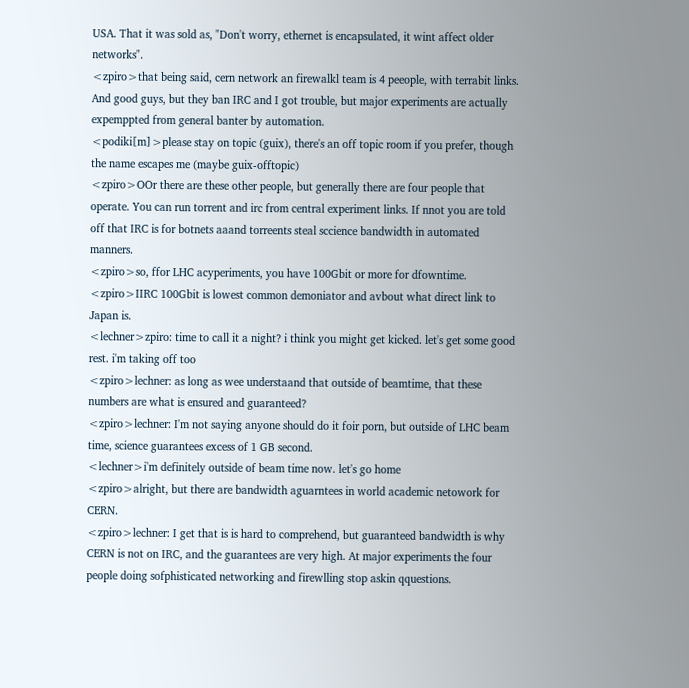USA. That it was sold as, "Don't worry, ethernet is encapsulated, it wint affect older networks".
<zpiro>that being said, cern network an firewalkl team is 4 peeople, with terrabit links. And good guys, but they ban IRC and I got trouble, but major experiments are actually expemppted from general banter by automation.
<podiki[m]>please stay on topic (guix), there's an off topic room if you prefer, though the name escapes me (maybe guix-offtopic)
<zpiro>OOr there are these other people, but generally there are four people that operate. You can run torrent and irc from central experiment links. If nnot you are told off that IRC is for botnets aaand torreents steal sccience bandwidth in automated manners.
<zpiro>so, ffor LHC acyperiments, you have 100Gbit or more for dfowntime.
<zpiro>IIRC 100Gbit is lowest common demoniator and avbout what direct link to Japan is.
<lechner>zpiro: time to call it a night? i think you might get kicked. let's get some good rest. i'm taking off too
<zpiro>lechner: as long as wee understaand that outside of beamtime, that these numbers are what is ensured and guaranteed?
<zpiro>lechner: I'm not saying anyone should do it foir porn, but outside of LHC beam time, science guarantees excess of 1 GB second.
<lechner>i'm definitely outside of beam time now. let's go home
<zpiro>alright, but there are bandwidth aguarntees in world academic netowork for CERN.
<zpiro>lechner: I get that is is hard to comprehend, but guaranteed bandwidth is why CERN is not on IRC, and the guarantees are very high. At major experiments the four people doing sofphisticated networking and firewlling stop askin qquestions.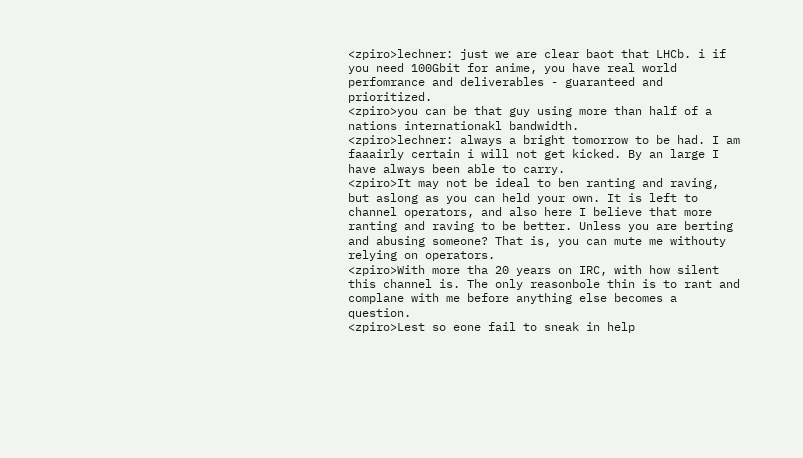<zpiro>lechner: just we are clear baot that LHCb. i if you need 100Gbit for anime, you have real world perfomrance and deliverables - guaranteed and prioritized.
<zpiro>you can be that guy using more than half of a nations internationakl bandwidth.
<zpiro>lechner: always a bright tomorrow to be had. I am faaairly certain i will not get kicked. By an large I have always been able to carry.
<zpiro>It may not be ideal to ben ranting and raving, but aslong as you can held your own. It is left to channel operators, and also here I believe that more ranting and raving to be better. Unless you are berting and abusing someone? That is, you can mute me withouty relying on operators.
<zpiro>With more tha 20 years on IRC, with how silent this channel is. The only reasonbole thin is to rant and complane with me before anything else becomes a question.
<zpiro>Lest so eone fail to sneak in help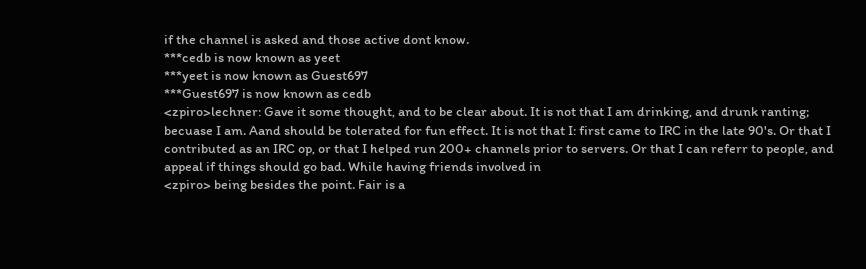if the channel is asked and those active dont know.
***cedb is now known as yeet
***yeet is now known as Guest697
***Guest697 is now known as cedb
<zpiro>lechner: Gave it some thought, and to be clear about. It is not that I am drinking, and drunk ranting; becuase I am. Aand should be tolerated for fun effect. It is not that I: first came to IRC in the late 90's. Or that I contributed as an IRC op, or that I helped run 200+ channels prior to servers. Or that I can referr to people, and appeal if things should go bad. While having friends involved in
<zpiro> being besides the point. Fair is a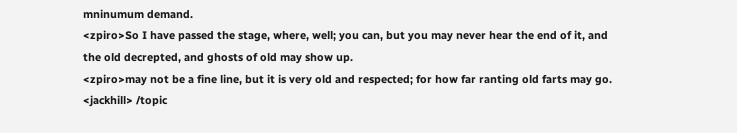mninumum demand.
<zpiro>So I have passed the stage, where, well; you can, but you may never hear the end of it, and the old decrepted, and ghosts of old may show up.
<zpiro>may not be a fine line, but it is very old and respected; for how far ranting old farts may go.
<jackhill> /topic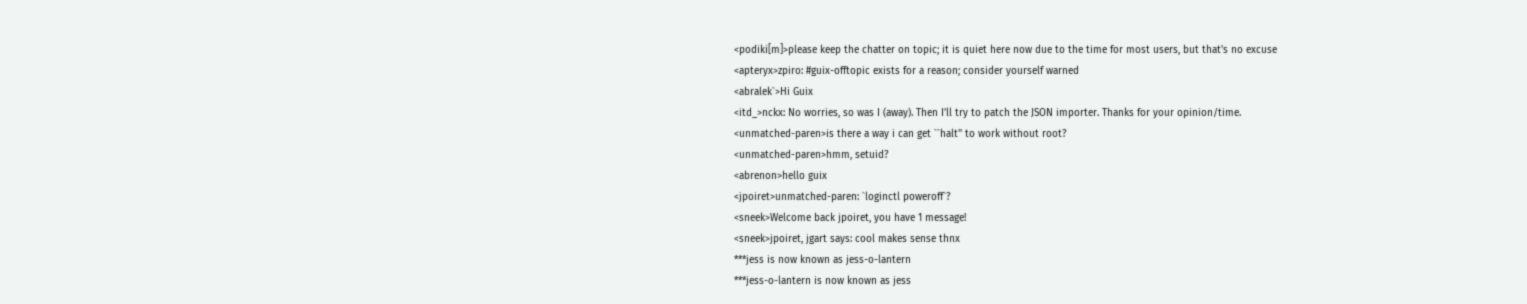<podiki[m]>please keep the chatter on topic; it is quiet here now due to the time for most users, but that's no excuse
<apteryx>zpiro: #guix-offtopic exists for a reason; consider yourself warned
<abralek`>Hi Guix
<itd_>nckx: No worries, so was I (away). Then I'll try to patch the JSON importer. Thanks for your opinion/time.
<unmatched-paren>is there a way i can get ``halt'' to work without root?
<unmatched-paren>hmm, setuid?
<abrenon>hello guix
<jpoiret>unmatched-paren: `loginctl poweroff`?
<sneek>Welcome back jpoiret, you have 1 message!
<sneek>jpoiret, jgart says: cool makes sense thnx
***jess is now known as jess-o-lantern
***jess-o-lantern is now known as jess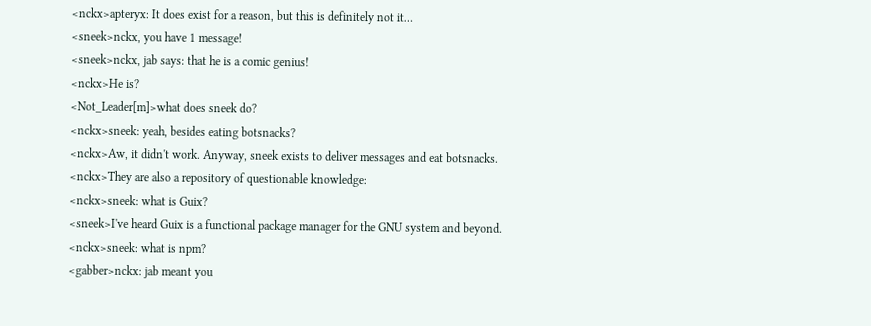<nckx>apteryx: It does exist for a reason, but this is definitely not it…
<sneek>nckx, you have 1 message!
<sneek>nckx, jab says: that he is a comic genius!
<nckx>He is?
<Not_Leader[m]>what does sneek do?
<nckx>sneek: yeah, besides eating botsnacks?
<nckx>Aw, it didn't work. Anyway, sneek exists to deliver messages and eat botsnacks.
<nckx>They are also a repository of questionable knowledge:
<nckx>sneek: what is Guix?
<sneek>I've heard Guix is a functional package manager for the GNU system and beyond.
<nckx>sneek: what is npm?
<gabber>nckx: jab meant you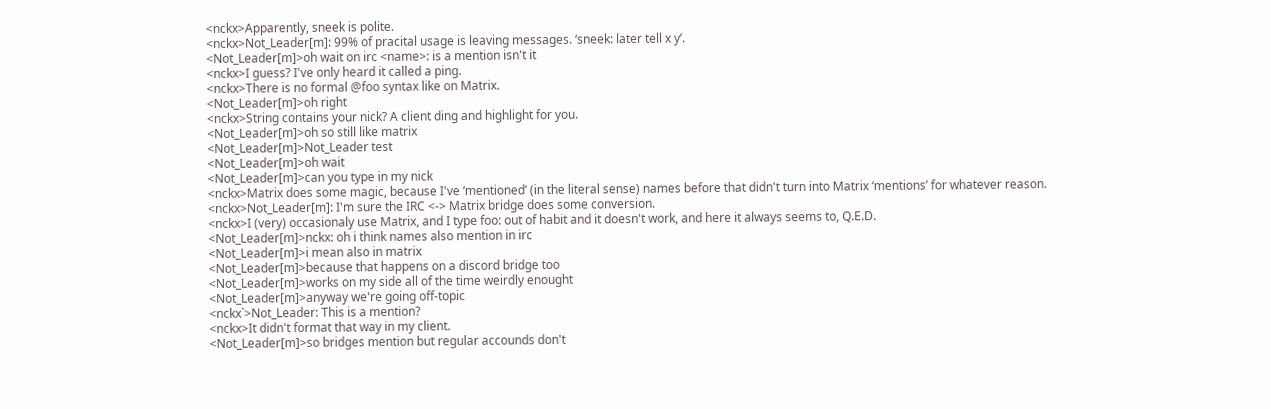<nckx>Apparently, sneek is polite.
<nckx>Not_Leader[m]: 99% of pracital usage is leaving messages. ‘sneek: later tell x y’.
<Not_Leader[m]>oh wait on irc <name>: is a mention isn't it
<nckx>I guess? I've only heard it called a ping.
<nckx>There is no formal @foo syntax like on Matrix.
<Not_Leader[m]>oh right
<nckx>String contains your nick? A client ding and highlight for you.
<Not_Leader[m]>oh so still like matrix
<Not_Leader[m]>Not_Leader test
<Not_Leader[m]>oh wait
<Not_Leader[m]>can you type in my nick
<nckx>Matrix does some magic, because I've ‘mentioned’ (in the literal sense) names before that didn't turn into Matrix ‘mentions’ for whatever reason.
<nckx>Not_Leader[m]: I'm sure the IRC <-> Matrix bridge does some conversion.
<nckx>I (very) occasionaly use Matrix, and I type foo: out of habit and it doesn't work, and here it always seems to, Q.E.D.
<Not_Leader[m]>nckx: oh i think names also mention in irc
<Not_Leader[m]>i mean also in matrix
<Not_Leader[m]>because that happens on a discord bridge too
<Not_Leader[m]>works on my side all of the time weirdly enought
<Not_Leader[m]>anyway we're going off-topic
<nckx`>Not_Leader: This is a mention?
<nckx>It didn't format that way in my client.
<Not_Leader[m]>so bridges mention but regular accounds don't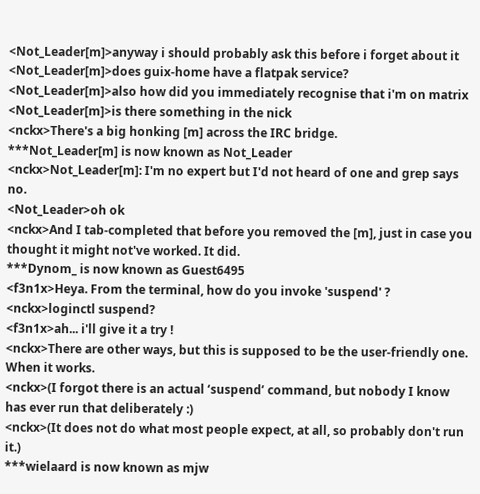<Not_Leader[m]>anyway i should probably ask this before i forget about it
<Not_Leader[m]>does guix-home have a flatpak service?
<Not_Leader[m]>also how did you immediately recognise that i'm on matrix
<Not_Leader[m]>is there something in the nick
<nckx>There's a big honking [m] across the IRC bridge.
***Not_Leader[m] is now known as Not_Leader
<nckx>Not_Leader[m]: I'm no expert but I'd not heard of one and grep says no.
<Not_Leader>oh ok
<nckx>And I tab-completed that before you removed the [m], just in case you thought it might not've worked. It did.
***Dynom_ is now known as Guest6495
<f3n1x>Heya. From the terminal, how do you invoke 'suspend' ?
<nckx>loginctl suspend?
<f3n1x>ah... i'll give it a try !
<nckx>There are other ways, but this is supposed to be the user-friendly one. When it works.
<nckx>(I forgot there is an actual ‘suspend’ command, but nobody I know has ever run that deliberately :)
<nckx>(It does not do what most people expect, at all, so probably don't run it.)
***wielaard is now known as mjw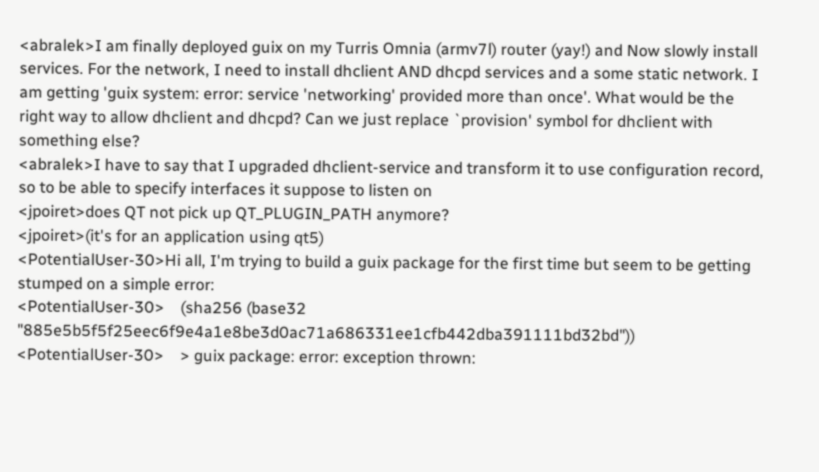<abralek>I am finally deployed guix on my Turris Omnia (armv7l) router (yay!) and Now slowly install services. For the network, I need to install dhclient AND dhcpd services and a some static network. I am getting 'guix system: error: service 'networking' provided more than once'. What would be the right way to allow dhclient and dhcpd? Can we just replace `provision' symbol for dhclient with something else?
<abralek>I have to say that I upgraded dhclient-service and transform it to use configuration record, so to be able to specify interfaces it suppose to listen on
<jpoiret>does QT not pick up QT_PLUGIN_PATH anymore?
<jpoiret>(it's for an application using qt5)
<PotentialUser-30>Hi all, I'm trying to build a guix package for the first time but seem to be getting stumped on a simple error:
<PotentialUser-30>    (sha256 (base32 "885e5b5f5f25eec6f9e4a1e8be3d0ac71a686331ee1cfb442dba391111bd32bd"))
<PotentialUser-30>    > guix package: error: exception thrown: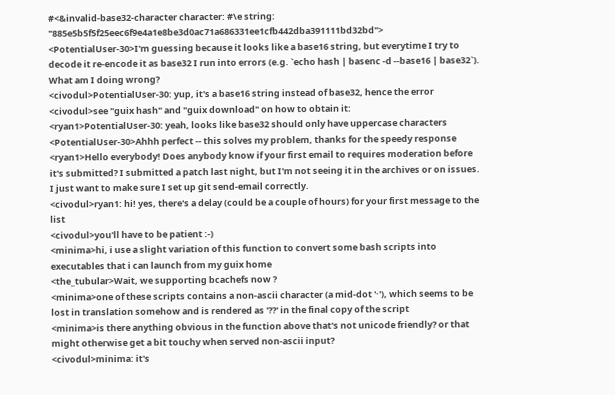#<&invalid-base32-character character: #\e string: "885e5b5f5f25eec6f9e4a1e8be3d0ac71a686331ee1cfb442dba391111bd32bd">
<PotentialUser-30>I'm guessing because it looks like a base16 string, but everytime I try to decode it re-encode it as base32 I run into errors (e.g. `echo hash | basenc -d --base16 | base32`). What am I doing wrong?
<civodul>PotentialUser-30: yup, it's a base16 string instead of base32, hence the error
<civodul>see "guix hash" and "guix download" on how to obtain it:
<ryan1>PotentialUser-30: yeah, looks like base32 should only have uppercase characters
<PotentialUser-30>Ahhh perfect -- this solves my problem, thanks for the speedy response
<ryan1>Hello everybody! Does anybody know if your first email to requires moderation before it's submitted? I submitted a patch last night, but I'm not seeing it in the archives or on issues. I just want to make sure I set up git send-email correctly.
<civodul>ryan1: hi! yes, there's a delay (could be a couple of hours) for your first message to the list
<civodul>you'll have to be patient :-)
<minima>hi, i use a slight variation of this function to convert some bash scripts into executables that i can launch from my guix home
<the_tubular>Wait, we supporting bcachefs now ?
<minima>one of these scripts contains a non-ascii character (a mid-dot '·'), which seems to be lost in translation somehow and is rendered as '??' in the final copy of the script
<minima>is there anything obvious in the function above that's not unicode friendly? or that might otherwise get a bit touchy when served non-ascii input?
<civodul>minima: it's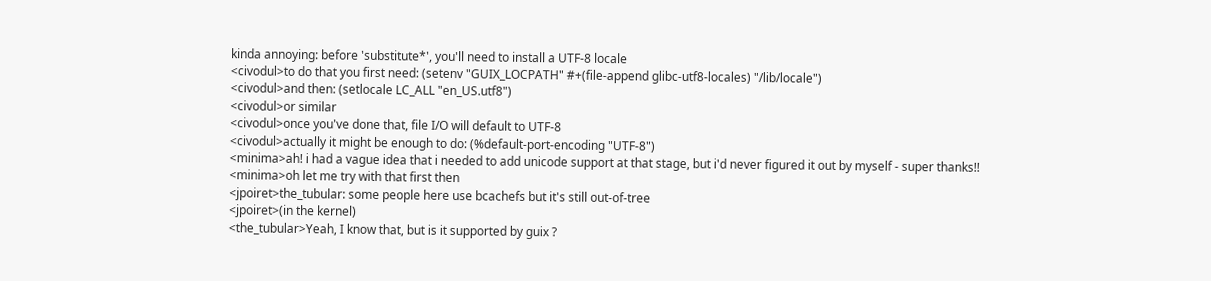kinda annoying: before 'substitute*', you'll need to install a UTF-8 locale
<civodul>to do that you first need: (setenv "GUIX_LOCPATH" #+(file-append glibc-utf8-locales) "/lib/locale")
<civodul>and then: (setlocale LC_ALL "en_US.utf8")
<civodul>or similar
<civodul>once you've done that, file I/O will default to UTF-8
<civodul>actually it might be enough to do: (%default-port-encoding "UTF-8")
<minima>ah! i had a vague idea that i needed to add unicode support at that stage, but i'd never figured it out by myself - super thanks!!
<minima>oh let me try with that first then
<jpoiret>the_tubular: some people here use bcachefs but it's still out-of-tree
<jpoiret>(in the kernel)
<the_tubular>Yeah, I know that, but is it supported by guix ?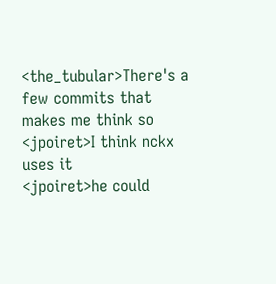<the_tubular>There's a few commits that makes me think so
<jpoiret>I think nckx uses it
<jpoiret>he could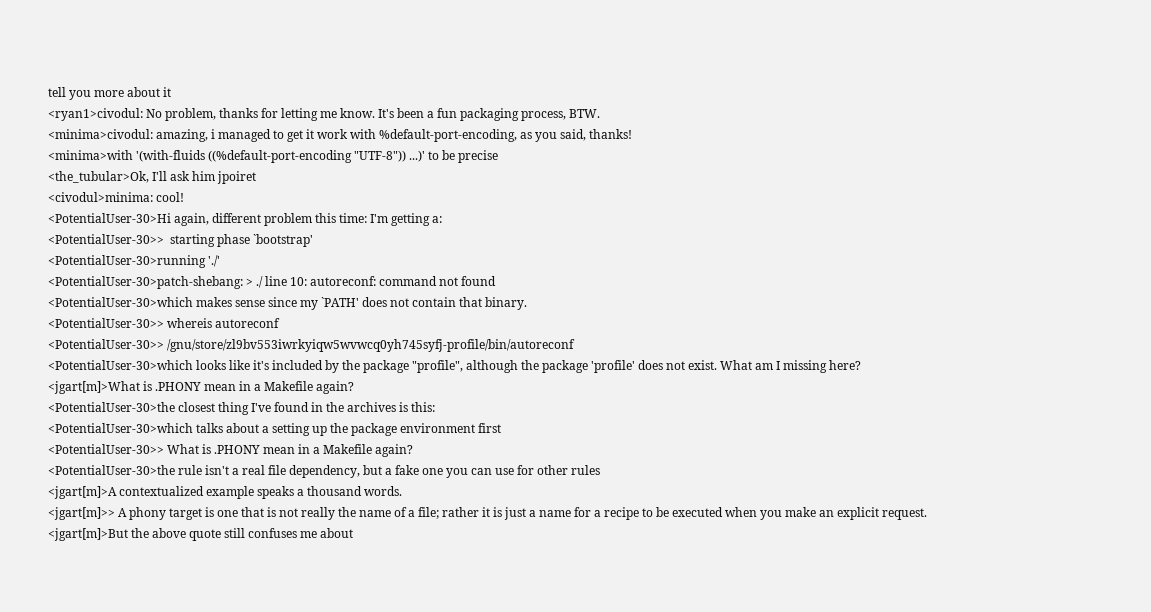tell you more about it
<ryan1>civodul: No problem, thanks for letting me know. It's been a fun packaging process, BTW.
<minima>civodul: amazing, i managed to get it work with %default-port-encoding, as you said, thanks!
<minima>with '(with-fluids ((%default-port-encoding "UTF-8")) ...)' to be precise
<the_tubular>Ok, I'll ask him jpoiret
<civodul>minima: cool!
<PotentialUser-30>Hi again, different problem this time: I'm getting a:
<PotentialUser-30>>  starting phase `bootstrap'
<PotentialUser-30>running './'
<PotentialUser-30>patch-shebang: > ./ line 10: autoreconf: command not found
<PotentialUser-30>which makes sense since my `PATH' does not contain that binary.
<PotentialUser-30>> whereis autoreconf
<PotentialUser-30>> /gnu/store/zl9bv553iwrkyiqw5wvwcq0yh745syfj-profile/bin/autoreconf
<PotentialUser-30>which looks like it's included by the package "profile", although the package 'profile' does not exist. What am I missing here?
<jgart[m]>What is .PHONY mean in a Makefile again?
<PotentialUser-30>the closest thing I've found in the archives is this:
<PotentialUser-30>which talks about a setting up the package environment first
<PotentialUser-30>> What is .PHONY mean in a Makefile again?
<PotentialUser-30>the rule isn't a real file dependency, but a fake one you can use for other rules
<jgart[m]>A contextualized example speaks a thousand words.
<jgart[m]>> A phony target is one that is not really the name of a file; rather it is just a name for a recipe to be executed when you make an explicit request.
<jgart[m]>But the above quote still confuses me about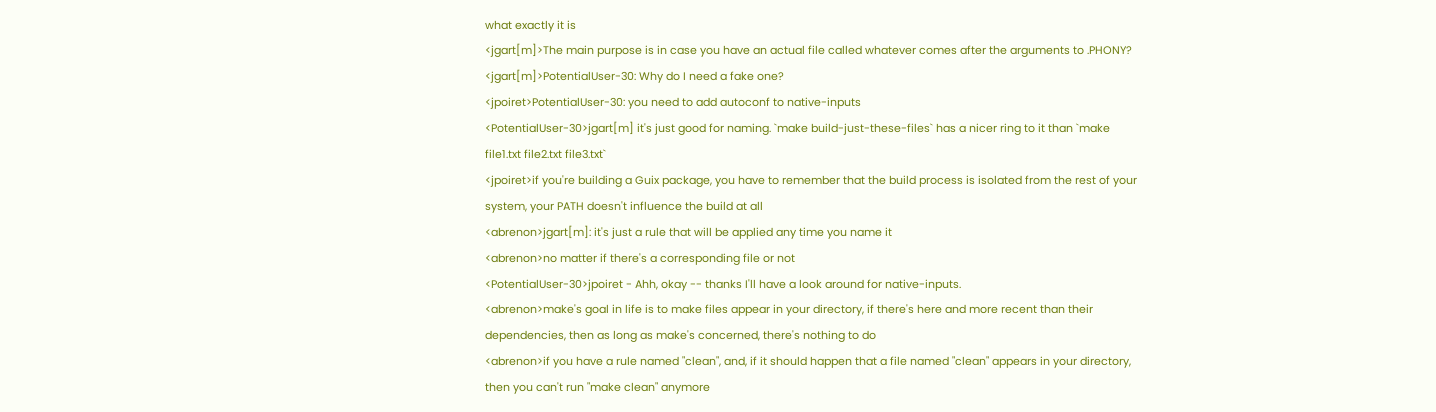what exactly it is
<jgart[m]>The main purpose is in case you have an actual file called whatever comes after the arguments to .PHONY?
<jgart[m]>PotentialUser-30: Why do I need a fake one?
<jpoiret>PotentialUser-30: you need to add autoconf to native-inputs
<PotentialUser-30>jgart[m] it's just good for naming. `make build-just-these-files` has a nicer ring to it than `make file1.txt file2.txt file3.txt`
<jpoiret>if you're building a Guix package, you have to remember that the build process is isolated from the rest of your system, your PATH doesn't influence the build at all
<abrenon>jgart[m]: it's just a rule that will be applied any time you name it
<abrenon>no matter if there's a corresponding file or not
<PotentialUser-30>jpoiret - Ahh, okay -- thanks I'll have a look around for native-inputs.
<abrenon>make's goal in life is to make files appear in your directory, if there's here and more recent than their dependencies, then as long as make's concerned, there's nothing to do
<abrenon>if you have a rule named "clean", and, if it should happen that a file named "clean" appears in your directory, then you can't run "make clean" anymore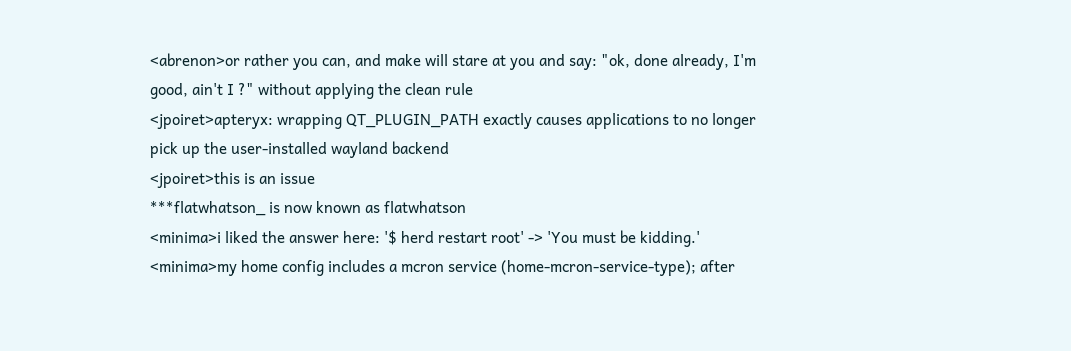<abrenon>or rather you can, and make will stare at you and say: "ok, done already, I'm good, ain't I ?" without applying the clean rule
<jpoiret>apteryx: wrapping QT_PLUGIN_PATH exactly causes applications to no longer pick up the user-installed wayland backend
<jpoiret>this is an issue
***flatwhatson_ is now known as flatwhatson
<minima>i liked the answer here: '$ herd restart root' -> 'You must be kidding.'
<minima>my home config includes a mcron service (home-mcron-service-type); after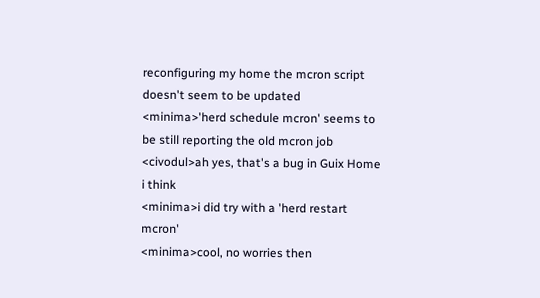reconfiguring my home the mcron script doesn't seem to be updated
<minima>'herd schedule mcron' seems to be still reporting the old mcron job
<civodul>ah yes, that's a bug in Guix Home i think
<minima>i did try with a 'herd restart mcron'
<minima>cool, no worries then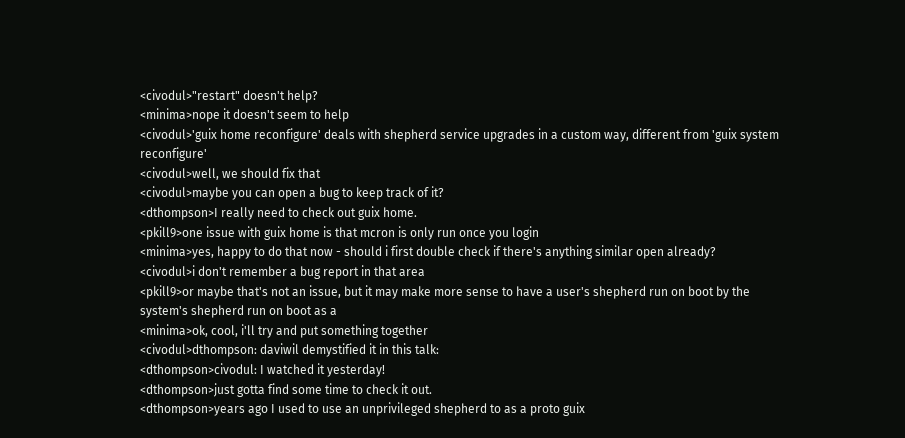<civodul>"restart" doesn't help?
<minima>nope it doesn't seem to help
<civodul>'guix home reconfigure' deals with shepherd service upgrades in a custom way, different from 'guix system reconfigure'
<civodul>well, we should fix that
<civodul>maybe you can open a bug to keep track of it?
<dthompson>I really need to check out guix home.
<pkill9>one issue with guix home is that mcron is only run once you login
<minima>yes, happy to do that now - should i first double check if there's anything similar open already?
<civodul>i don't remember a bug report in that area
<pkill9>or maybe that's not an issue, but it may make more sense to have a user's shepherd run on boot by the system's shepherd run on boot as a
<minima>ok, cool, i'll try and put something together
<civodul>dthompson: daviwil demystified it in this talk:
<dthompson>civodul: I watched it yesterday!
<dthompson>just gotta find some time to check it out.
<dthompson>years ago I used to use an unprivileged shepherd to as a proto guix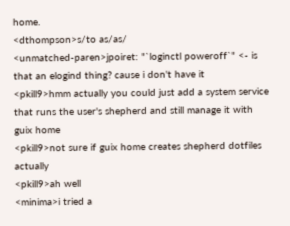home.
<dthompson>s/to as/as/
<unmatched-paren>jpoiret: "`loginctl poweroff`" <- is that an elogind thing? cause i don't have it
<pkill9>hmm actually you could just add a system service that runs the user's shepherd and still manage it with guix home
<pkill9>not sure if guix home creates shepherd dotfiles actually
<pkill9>ah well
<minima>i tried a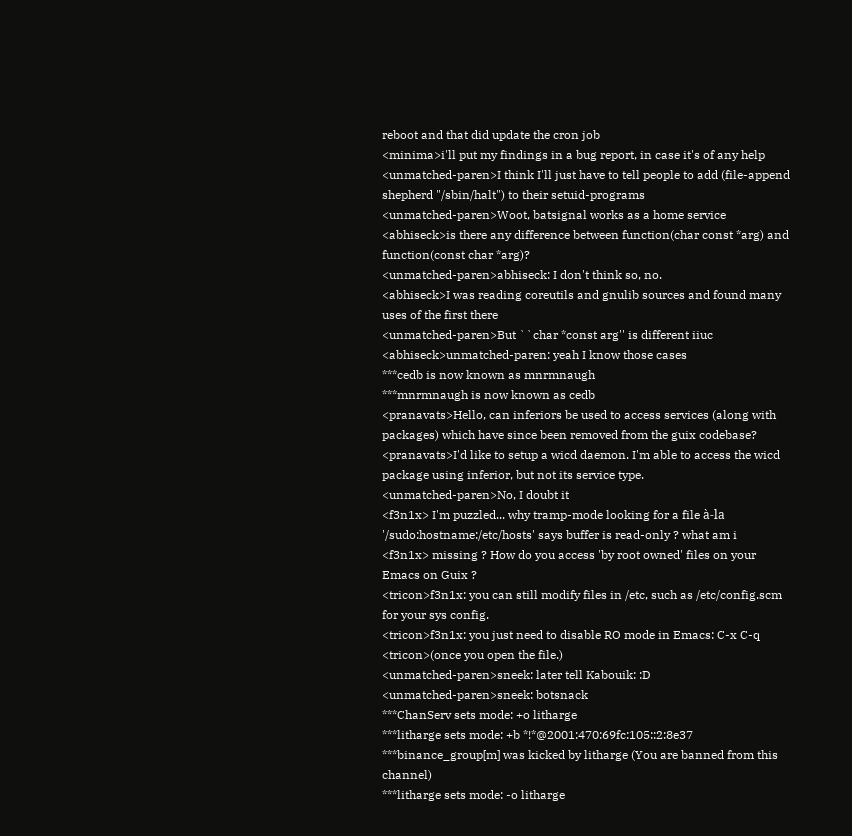reboot and that did update the cron job
<minima>i'll put my findings in a bug report, in case it's of any help
<unmatched-paren>I think I'll just have to tell people to add (file-append shepherd "/sbin/halt") to their setuid-programs
<unmatched-paren>Woot, batsignal works as a home service
<abhiseck>is there any difference between function(char const *arg) and function(const char *arg)?
<unmatched-paren>abhiseck: I don't think so, no.
<abhiseck>I was reading coreutils and gnulib sources and found many uses of the first there
<unmatched-paren>But ``char *const arg'' is different iiuc
<abhiseck>unmatched-paren: yeah I know those cases
***cedb is now known as mnrmnaugh
***mnrmnaugh is now known as cedb
<pranavats>Hello, can inferiors be used to access services (along with packages) which have since been removed from the guix codebase?
<pranavats>I'd like to setup a wicd daemon. I'm able to access the wicd package using inferior, but not its service type.
<unmatched-paren>No, I doubt it
<f3n1x> I'm puzzled... why tramp-mode looking for a file à-la '/sudo:hostname:/etc/hosts' says buffer is read-only ? what am i
<f3n1x> missing ? How do you access 'by root owned' files on your Emacs on Guix ?
<tricon>f3n1x: you can still modify files in /etc, such as /etc/config.scm for your sys config.
<tricon>f3n1x: you just need to disable RO mode in Emacs: C-x C-q
<tricon>(once you open the file.)
<unmatched-paren>sneek: later tell Kabouik: :D
<unmatched-paren>sneek: botsnack
***ChanServ sets mode: +o litharge
***litharge sets mode: +b *!*@2001:470:69fc:105::2:8e37
***binance_group[m] was kicked by litharge (You are banned from this channel)
***litharge sets mode: -o litharge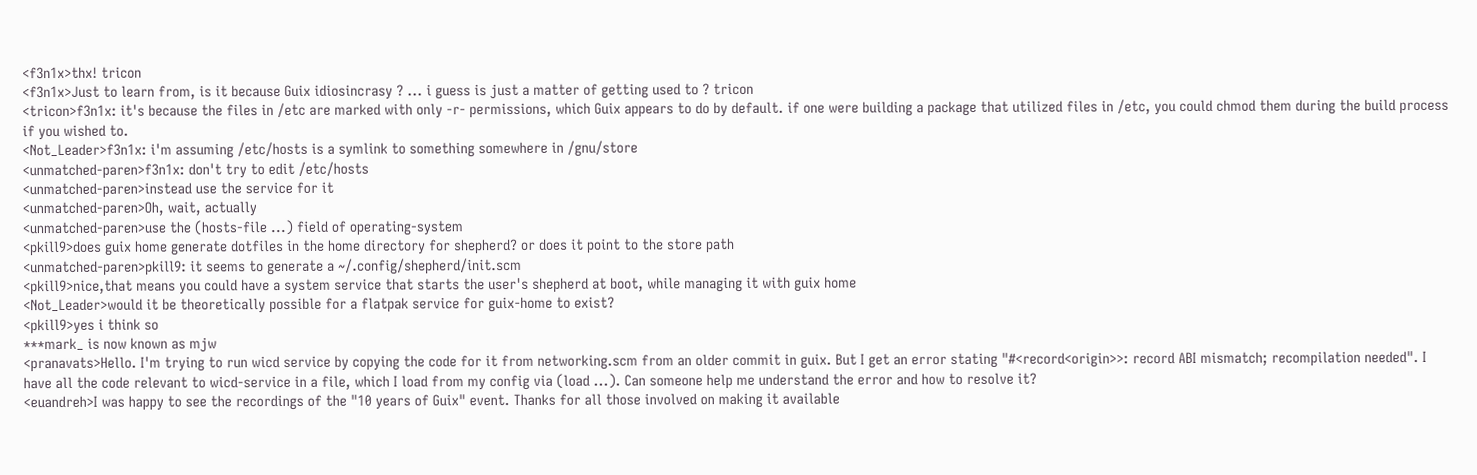<f3n1x>thx! tricon
<f3n1x>Just to learn from, is it because Guix idiosincrasy ? ... i guess is just a matter of getting used to ? tricon
<tricon>f3n1x: it's because the files in /etc are marked with only -r- permissions, which Guix appears to do by default. if one were building a package that utilized files in /etc, you could chmod them during the build process if you wished to.
<Not_Leader>f3n1x: i'm assuming /etc/hosts is a symlink to something somewhere in /gnu/store
<unmatched-paren>f3n1x: don't try to edit /etc/hosts
<unmatched-paren>instead use the service for it
<unmatched-paren>Oh, wait, actually
<unmatched-paren>use the (hosts-file ...) field of operating-system
<pkill9>does guix home generate dotfiles in the home directory for shepherd? or does it point to the store path
<unmatched-paren>pkill9: it seems to generate a ~/.config/shepherd/init.scm
<pkill9>nice,that means you could have a system service that starts the user's shepherd at boot, while managing it with guix home
<Not_Leader>would it be theoretically possible for a flatpak service for guix-home to exist?
<pkill9>yes i think so
***mark_ is now known as mjw
<pranavats>Hello. I'm trying to run wicd service by copying the code for it from networking.scm from an older commit in guix. But I get an error stating "#<record<origin>>: record ABI mismatch; recompilation needed". I have all the code relevant to wicd-service in a file, which I load from my config via (load ...). Can someone help me understand the error and how to resolve it?
<euandreh>I was happy to see the recordings of the "10 years of Guix" event. Thanks for all those involved on making it available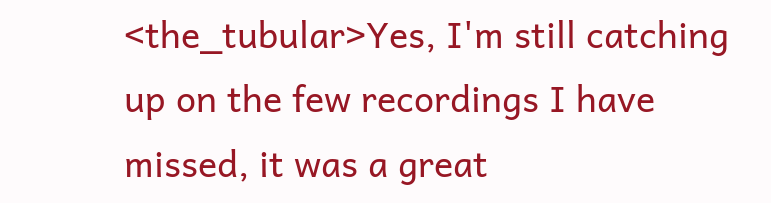<the_tubular>Yes, I'm still catching up on the few recordings I have missed, it was a great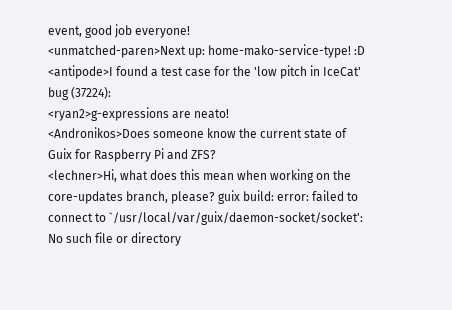event, good job everyone!
<unmatched-paren>Next up: home-mako-service-type! :D
<antipode>I found a test case for the 'low pitch in IceCat' bug (37224):
<ryan2>g-expressions are neato!
<Andronikos>Does someone know the current state of Guix for Raspberry Pi and ZFS?
<lechner>Hi, what does this mean when working on the core-updates branch, please? guix build: error: failed to connect to `/usr/local/var/guix/daemon-socket/socket': No such file or directory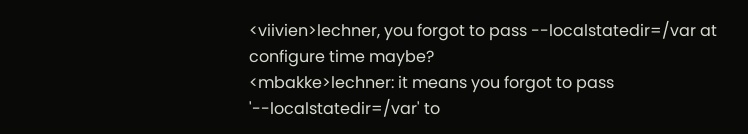<viivien>lechner, you forgot to pass --localstatedir=/var at configure time maybe?
<mbakke>lechner: it means you forgot to pass '--localstatedir=/var' to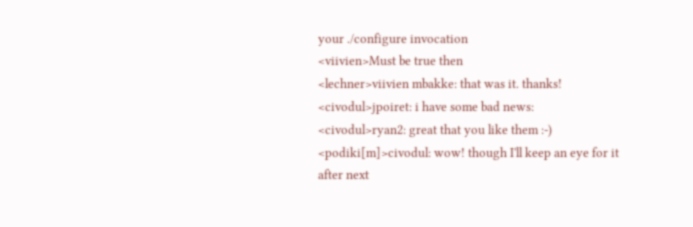your ./configure invocation
<viivien>Must be true then
<lechner>viivien mbakke: that was it. thanks!
<civodul>jpoiret: i have some bad news:
<civodul>ryan2: great that you like them :-)
<podiki[m]>civodul: wow! though I'll keep an eye for it after next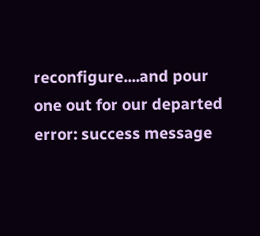reconfigure....and pour one out for our departed error: success message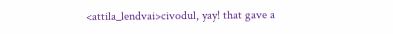<attila_lendvai>civodul, yay! that gave a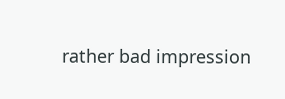rather bad impression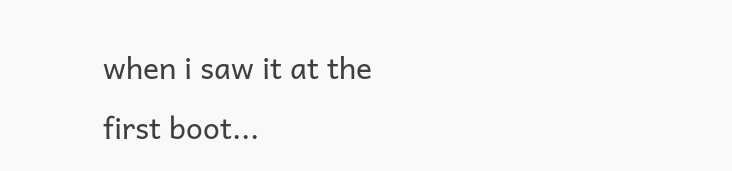when i saw it at the first boot...